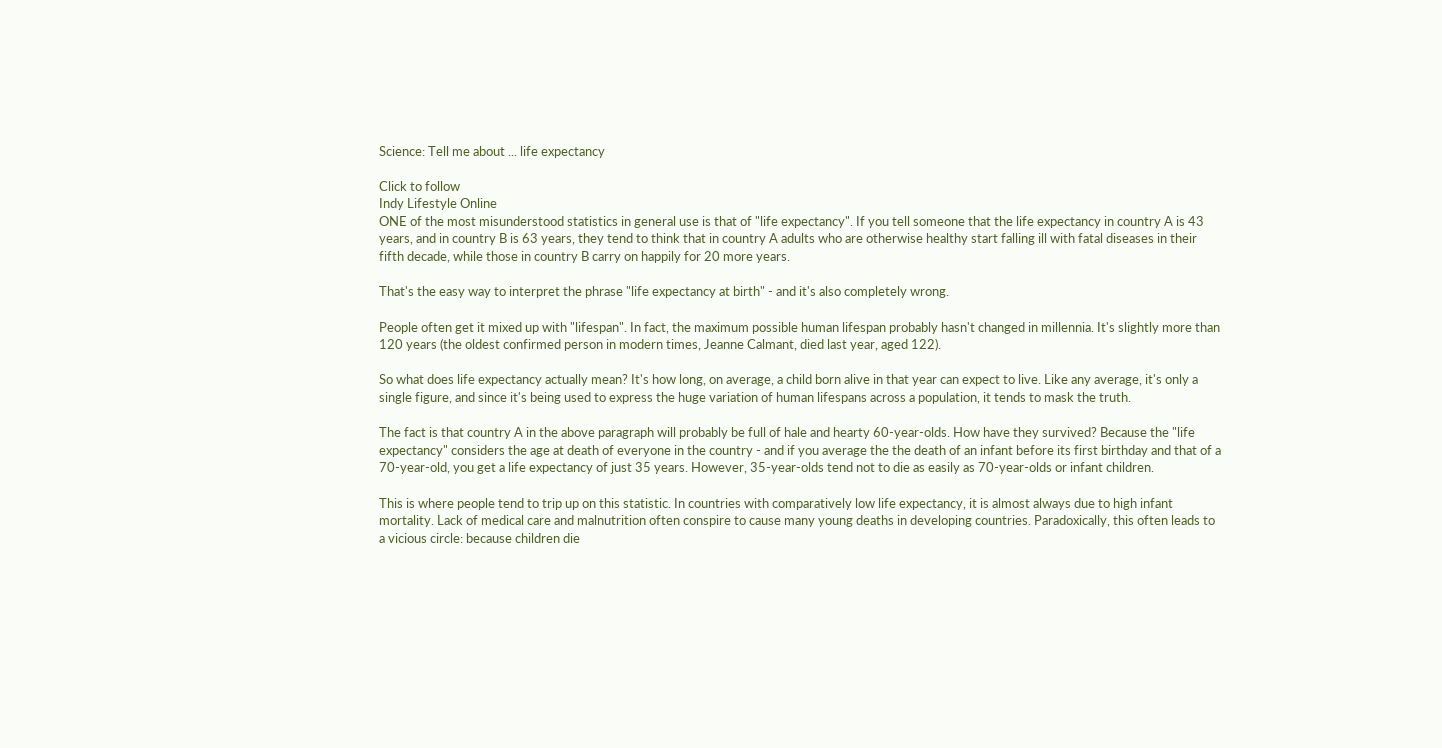Science: Tell me about ... life expectancy

Click to follow
Indy Lifestyle Online
ONE of the most misunderstood statistics in general use is that of "life expectancy". If you tell someone that the life expectancy in country A is 43 years, and in country B is 63 years, they tend to think that in country A adults who are otherwise healthy start falling ill with fatal diseases in their fifth decade, while those in country B carry on happily for 20 more years.

That's the easy way to interpret the phrase "life expectancy at birth" - and it's also completely wrong.

People often get it mixed up with "lifespan". In fact, the maximum possible human lifespan probably hasn't changed in millennia. It's slightly more than 120 years (the oldest confirmed person in modern times, Jeanne Calmant, died last year, aged 122).

So what does life expectancy actually mean? It's how long, on average, a child born alive in that year can expect to live. Like any average, it's only a single figure, and since it's being used to express the huge variation of human lifespans across a population, it tends to mask the truth.

The fact is that country A in the above paragraph will probably be full of hale and hearty 60-year-olds. How have they survived? Because the "life expectancy" considers the age at death of everyone in the country - and if you average the the death of an infant before its first birthday and that of a 70-year-old, you get a life expectancy of just 35 years. However, 35-year-olds tend not to die as easily as 70-year-olds or infant children.

This is where people tend to trip up on this statistic. In countries with comparatively low life expectancy, it is almost always due to high infant mortality. Lack of medical care and malnutrition often conspire to cause many young deaths in developing countries. Paradoxically, this often leads to a vicious circle: because children die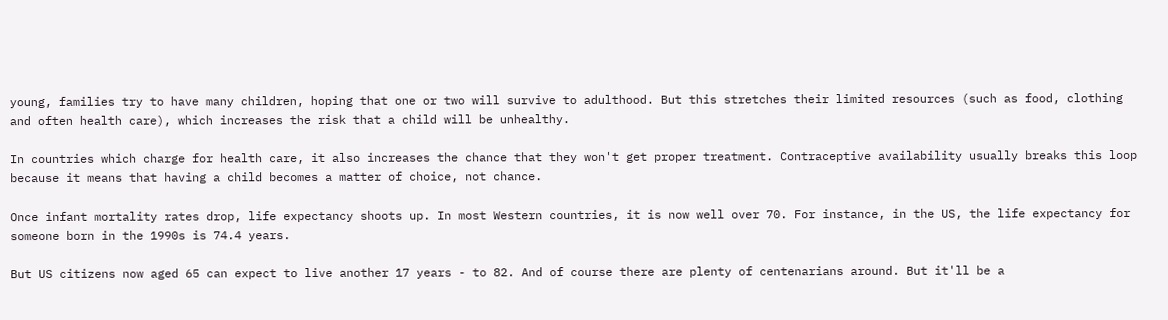young, families try to have many children, hoping that one or two will survive to adulthood. But this stretches their limited resources (such as food, clothing and often health care), which increases the risk that a child will be unhealthy.

In countries which charge for health care, it also increases the chance that they won't get proper treatment. Contraceptive availability usually breaks this loop because it means that having a child becomes a matter of choice, not chance.

Once infant mortality rates drop, life expectancy shoots up. In most Western countries, it is now well over 70. For instance, in the US, the life expectancy for someone born in the 1990s is 74.4 years.

But US citizens now aged 65 can expect to live another 17 years - to 82. And of course there are plenty of centenarians around. But it'll be a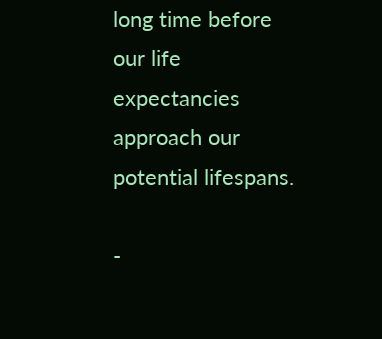long time before our life expectancies approach our potential lifespans.

-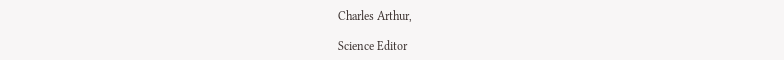Charles Arthur,

Science Editor